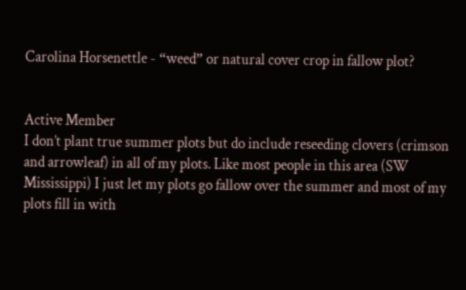Carolina Horsenettle - “weed” or natural cover crop in fallow plot?


Active Member
I don’t plant true summer plots but do include reseeding clovers (crimson and arrowleaf) in all of my plots. Like most people in this area (SW Mississippi) I just let my plots go fallow over the summer and most of my plots fill in with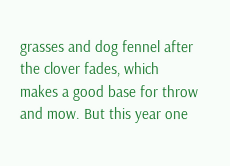grasses and dog fennel after the clover fades, which makes a good base for throw and mow. But this year one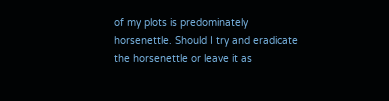of my plots is predominately horsenettle. Should I try and eradicate the horsenettle or leave it as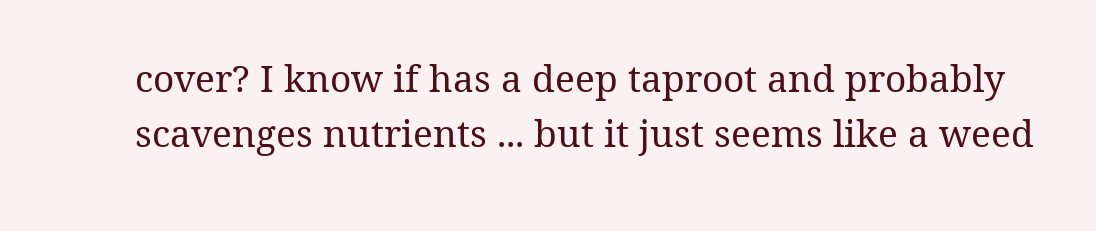cover? I know if has a deep taproot and probably scavenges nutrients ... but it just seems like a weed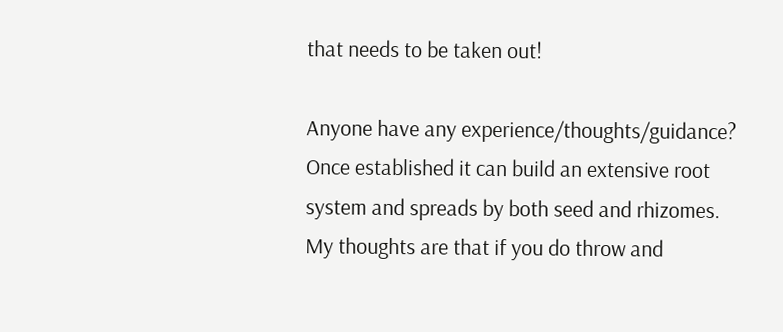that needs to be taken out!

Anyone have any experience/thoughts/guidance?
Once established it can build an extensive root system and spreads by both seed and rhizomes. My thoughts are that if you do throw and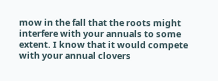mow in the fall that the roots might interfere with your annuals to some extent. I know that it would compete with your annual clovers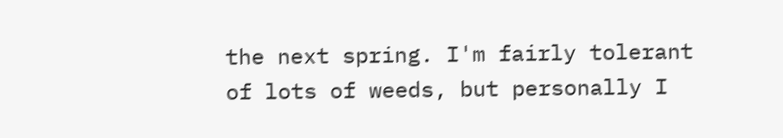the next spring. I'm fairly tolerant of lots of weeds, but personally I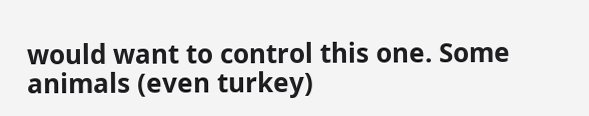would want to control this one. Some animals (even turkey)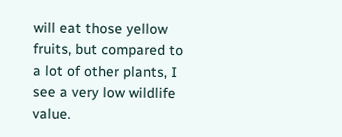will eat those yellow fruits, but compared to a lot of other plants, I see a very low wildlife value.